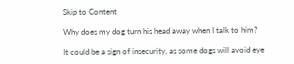Skip to Content

Why does my dog turn his head away when I talk to him?

It could be a sign of insecurity, as some dogs will avoid eye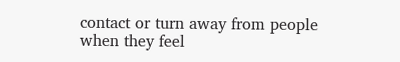contact or turn away from people when they feel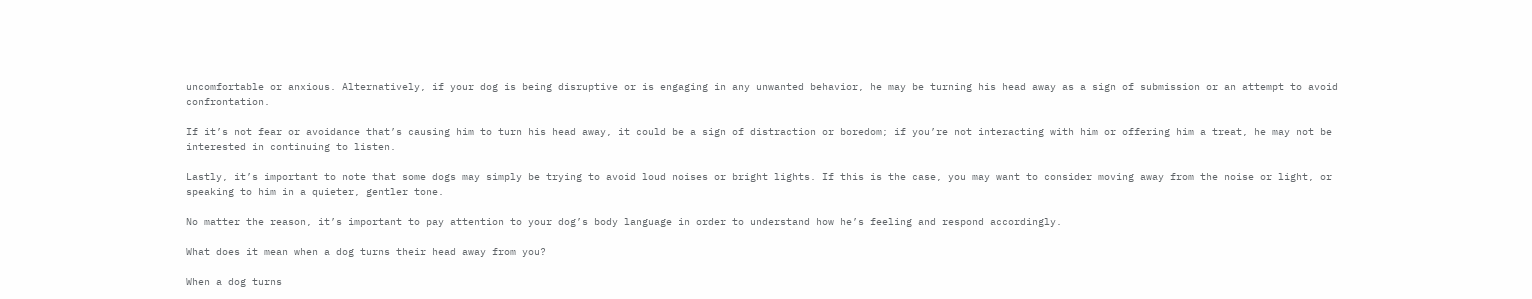uncomfortable or anxious. Alternatively, if your dog is being disruptive or is engaging in any unwanted behavior, he may be turning his head away as a sign of submission or an attempt to avoid confrontation.

If it’s not fear or avoidance that’s causing him to turn his head away, it could be a sign of distraction or boredom; if you’re not interacting with him or offering him a treat, he may not be interested in continuing to listen.

Lastly, it’s important to note that some dogs may simply be trying to avoid loud noises or bright lights. If this is the case, you may want to consider moving away from the noise or light, or speaking to him in a quieter, gentler tone.

No matter the reason, it’s important to pay attention to your dog’s body language in order to understand how he’s feeling and respond accordingly.

What does it mean when a dog turns their head away from you?

When a dog turns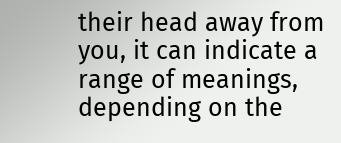their head away from you, it can indicate a range of meanings, depending on the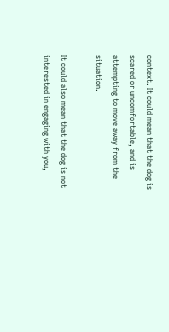context. It could mean that the dog is scared or uncomfortable, and is attempting to move away from the situation.

It could also mean that the dog is not interested in engaging with you,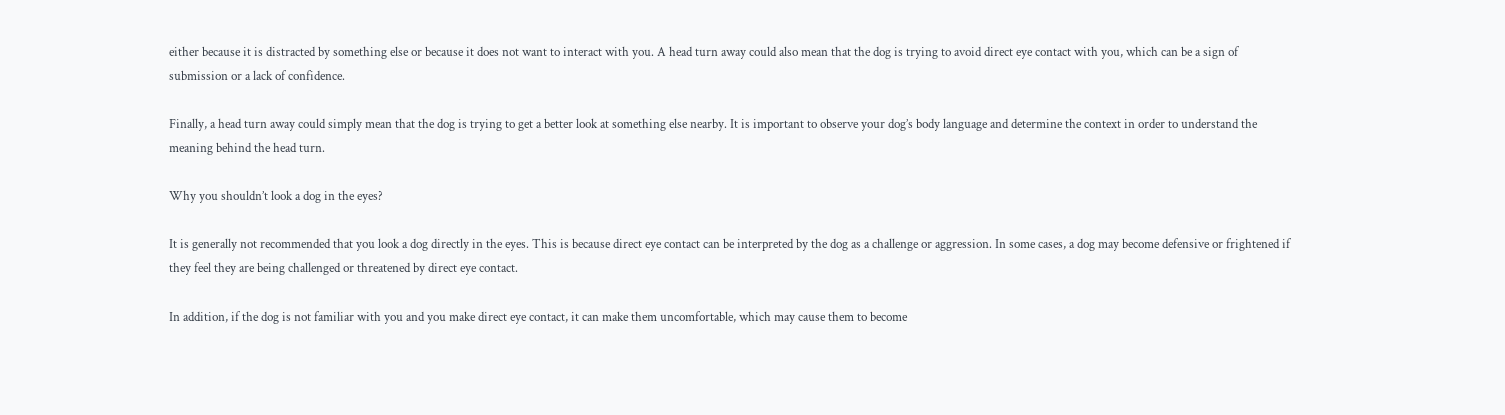either because it is distracted by something else or because it does not want to interact with you. A head turn away could also mean that the dog is trying to avoid direct eye contact with you, which can be a sign of submission or a lack of confidence.

Finally, a head turn away could simply mean that the dog is trying to get a better look at something else nearby. It is important to observe your dog’s body language and determine the context in order to understand the meaning behind the head turn.

Why you shouldn’t look a dog in the eyes?

It is generally not recommended that you look a dog directly in the eyes. This is because direct eye contact can be interpreted by the dog as a challenge or aggression. In some cases, a dog may become defensive or frightened if they feel they are being challenged or threatened by direct eye contact.

In addition, if the dog is not familiar with you and you make direct eye contact, it can make them uncomfortable, which may cause them to become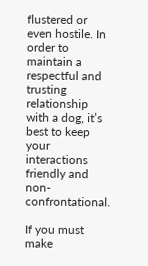flustered or even hostile. In order to maintain a respectful and trusting relationship with a dog, it’s best to keep your interactions friendly and non-confrontational.

If you must make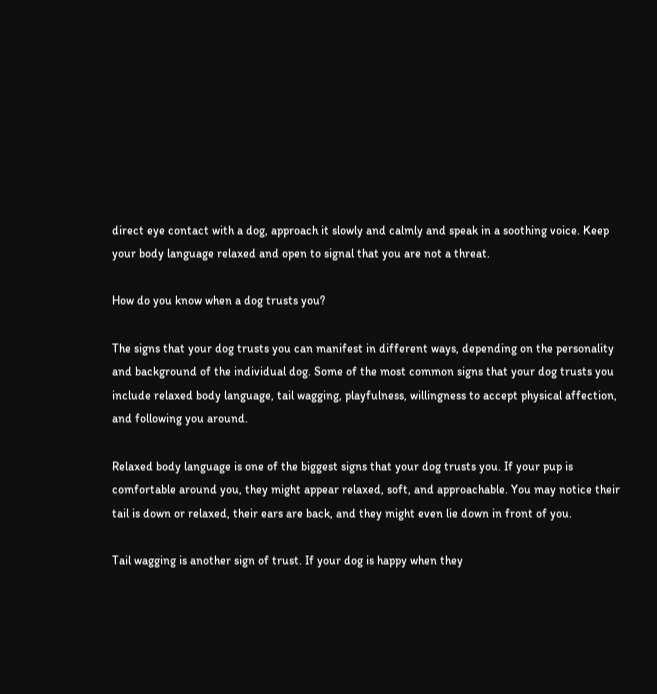direct eye contact with a dog, approach it slowly and calmly and speak in a soothing voice. Keep your body language relaxed and open to signal that you are not a threat.

How do you know when a dog trusts you?

The signs that your dog trusts you can manifest in different ways, depending on the personality and background of the individual dog. Some of the most common signs that your dog trusts you include relaxed body language, tail wagging, playfulness, willingness to accept physical affection, and following you around.

Relaxed body language is one of the biggest signs that your dog trusts you. If your pup is comfortable around you, they might appear relaxed, soft, and approachable. You may notice their tail is down or relaxed, their ears are back, and they might even lie down in front of you.

Tail wagging is another sign of trust. If your dog is happy when they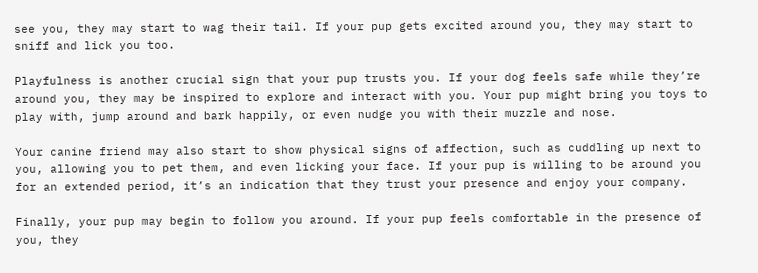see you, they may start to wag their tail. If your pup gets excited around you, they may start to sniff and lick you too.

Playfulness is another crucial sign that your pup trusts you. If your dog feels safe while they’re around you, they may be inspired to explore and interact with you. Your pup might bring you toys to play with, jump around and bark happily, or even nudge you with their muzzle and nose.

Your canine friend may also start to show physical signs of affection, such as cuddling up next to you, allowing you to pet them, and even licking your face. If your pup is willing to be around you for an extended period, it’s an indication that they trust your presence and enjoy your company.

Finally, your pup may begin to follow you around. If your pup feels comfortable in the presence of you, they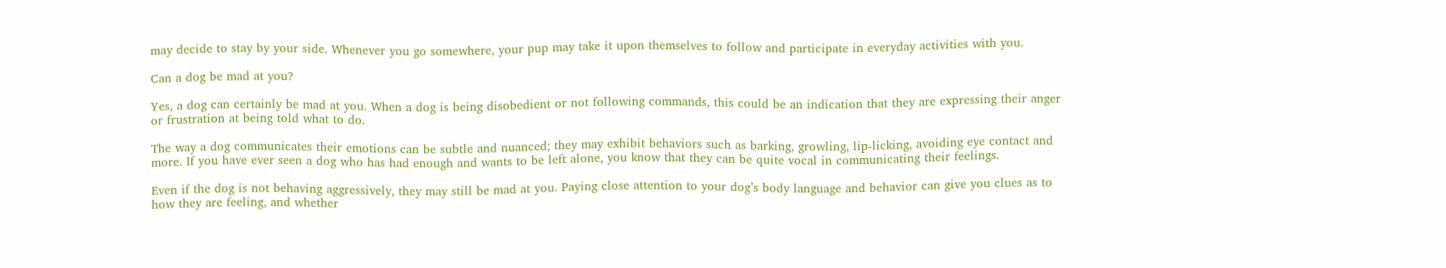may decide to stay by your side. Whenever you go somewhere, your pup may take it upon themselves to follow and participate in everyday activities with you.

Can a dog be mad at you?

Yes, a dog can certainly be mad at you. When a dog is being disobedient or not following commands, this could be an indication that they are expressing their anger or frustration at being told what to do.

The way a dog communicates their emotions can be subtle and nuanced; they may exhibit behaviors such as barking, growling, lip-licking, avoiding eye contact and more. If you have ever seen a dog who has had enough and wants to be left alone, you know that they can be quite vocal in communicating their feelings.

Even if the dog is not behaving aggressively, they may still be mad at you. Paying close attention to your dog’s body language and behavior can give you clues as to how they are feeling, and whether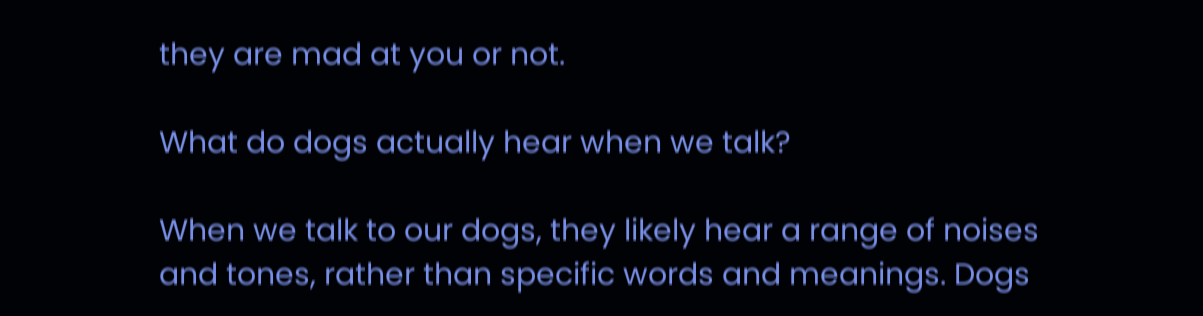they are mad at you or not.

What do dogs actually hear when we talk?

When we talk to our dogs, they likely hear a range of noises and tones, rather than specific words and meanings. Dogs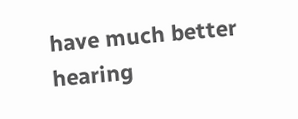have much better hearing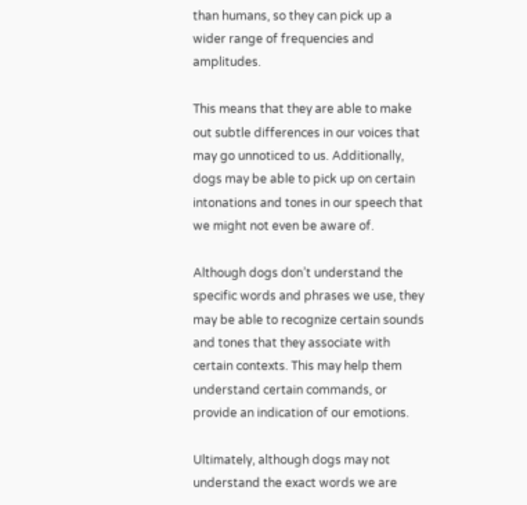than humans, so they can pick up a wider range of frequencies and amplitudes.

This means that they are able to make out subtle differences in our voices that may go unnoticed to us. Additionally, dogs may be able to pick up on certain intonations and tones in our speech that we might not even be aware of.

Although dogs don’t understand the specific words and phrases we use, they may be able to recognize certain sounds and tones that they associate with certain contexts. This may help them understand certain commands, or provide an indication of our emotions.

Ultimately, although dogs may not understand the exact words we are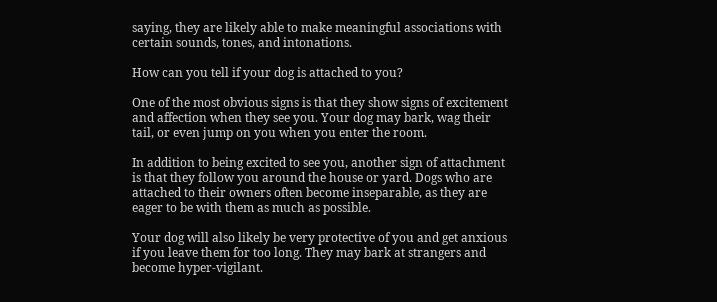saying, they are likely able to make meaningful associations with certain sounds, tones, and intonations.

How can you tell if your dog is attached to you?

One of the most obvious signs is that they show signs of excitement and affection when they see you. Your dog may bark, wag their tail, or even jump on you when you enter the room.

In addition to being excited to see you, another sign of attachment is that they follow you around the house or yard. Dogs who are attached to their owners often become inseparable, as they are eager to be with them as much as possible.

Your dog will also likely be very protective of you and get anxious if you leave them for too long. They may bark at strangers and become hyper-vigilant.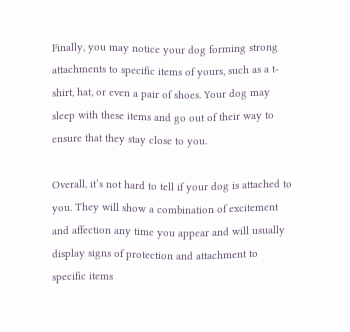Finally, you may notice your dog forming strong attachments to specific items of yours, such as a t-shirt, hat, or even a pair of shoes. Your dog may sleep with these items and go out of their way to ensure that they stay close to you.

Overall, it’s not hard to tell if your dog is attached to you. They will show a combination of excitement and affection any time you appear and will usually display signs of protection and attachment to specific items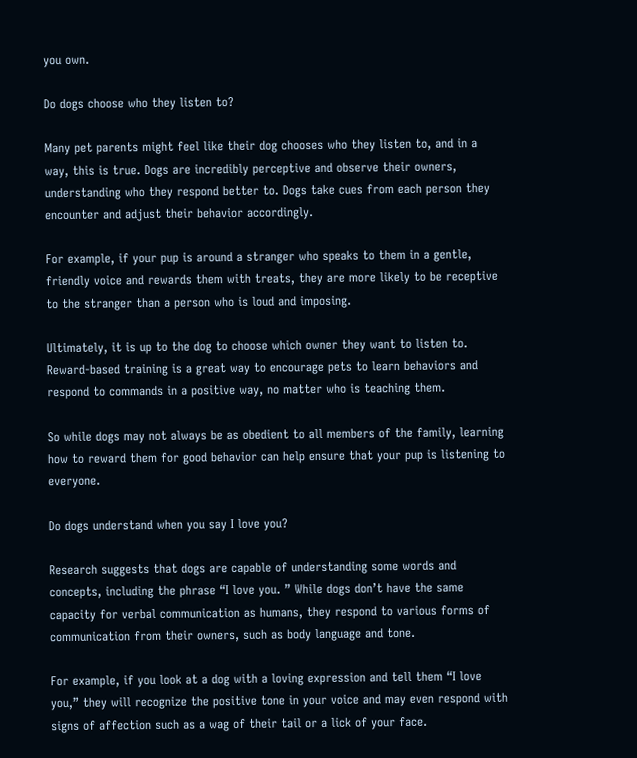you own.

Do dogs choose who they listen to?

Many pet parents might feel like their dog chooses who they listen to, and in a way, this is true. Dogs are incredibly perceptive and observe their owners, understanding who they respond better to. Dogs take cues from each person they encounter and adjust their behavior accordingly.

For example, if your pup is around a stranger who speaks to them in a gentle, friendly voice and rewards them with treats, they are more likely to be receptive to the stranger than a person who is loud and imposing.

Ultimately, it is up to the dog to choose which owner they want to listen to. Reward-based training is a great way to encourage pets to learn behaviors and respond to commands in a positive way, no matter who is teaching them.

So while dogs may not always be as obedient to all members of the family, learning how to reward them for good behavior can help ensure that your pup is listening to everyone.

Do dogs understand when you say I love you?

Research suggests that dogs are capable of understanding some words and concepts, including the phrase “I love you. ” While dogs don’t have the same capacity for verbal communication as humans, they respond to various forms of communication from their owners, such as body language and tone.

For example, if you look at a dog with a loving expression and tell them “I love you,” they will recognize the positive tone in your voice and may even respond with signs of affection such as a wag of their tail or a lick of your face.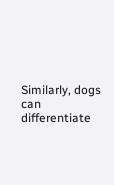Similarly, dogs can differentiate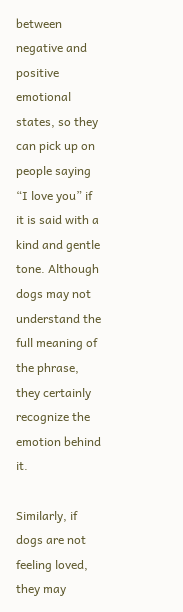between negative and positive emotional states, so they can pick up on people saying “I love you” if it is said with a kind and gentle tone. Although dogs may not understand the full meaning of the phrase, they certainly recognize the emotion behind it.

Similarly, if dogs are not feeling loved, they may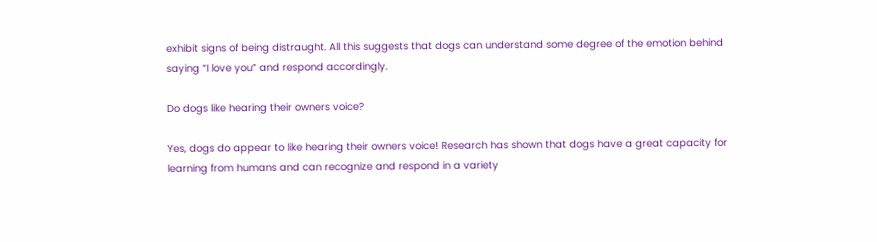exhibit signs of being distraught. All this suggests that dogs can understand some degree of the emotion behind saying “I love you” and respond accordingly.

Do dogs like hearing their owners voice?

Yes, dogs do appear to like hearing their owners voice! Research has shown that dogs have a great capacity for learning from humans and can recognize and respond in a variety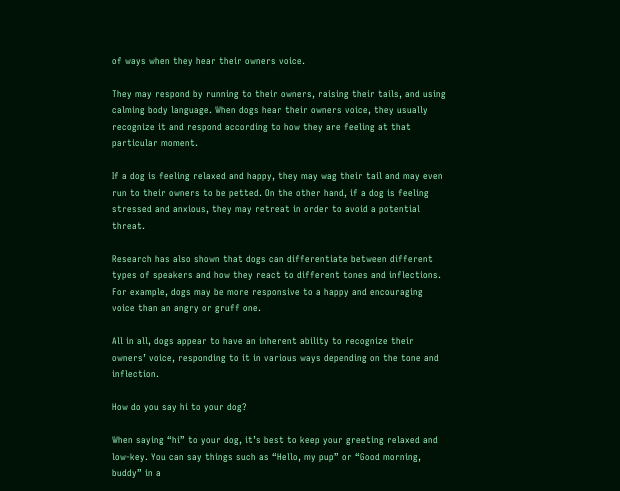of ways when they hear their owners voice.

They may respond by running to their owners, raising their tails, and using calming body language. When dogs hear their owners voice, they usually recognize it and respond according to how they are feeling at that particular moment.

If a dog is feeling relaxed and happy, they may wag their tail and may even run to their owners to be petted. On the other hand, if a dog is feeling stressed and anxious, they may retreat in order to avoid a potential threat.

Research has also shown that dogs can differentiate between different types of speakers and how they react to different tones and inflections. For example, dogs may be more responsive to a happy and encouraging voice than an angry or gruff one.

All in all, dogs appear to have an inherent ability to recognize their owners’ voice, responding to it in various ways depending on the tone and inflection.

How do you say hi to your dog?

When saying “hi” to your dog, it’s best to keep your greeting relaxed and low-key. You can say things such as “Hello, my pup” or “Good morning, buddy” in a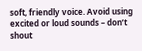soft, friendly voice. Avoid using excited or loud sounds – don’t shout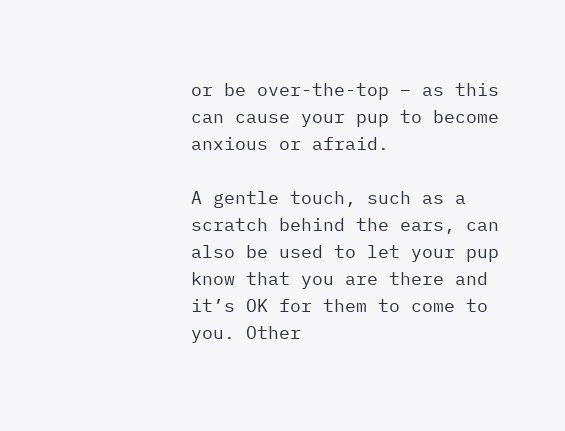or be over-the-top – as this can cause your pup to become anxious or afraid.

A gentle touch, such as a scratch behind the ears, can also be used to let your pup know that you are there and it’s OK for them to come to you. Other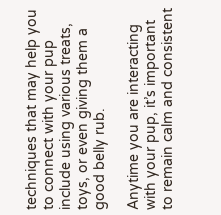techniques that may help you to connect with your pup include using various treats, toys, or even giving them a good belly rub.

Anytime you are interacting with your pup, it’s important to remain calm and consistent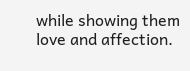while showing them love and affection.